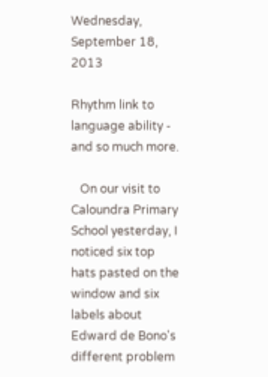Wednesday, September 18, 2013

Rhythm link to language ability - and so much more.

   On our visit to Caloundra Primary School yesterday, I noticed six top hats pasted on the window and six labels about Edward de Bono's different problem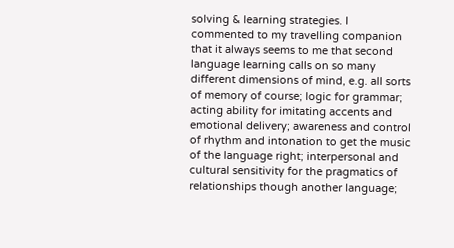solving & learning strategies. I commented to my travelling companion that it always seems to me that second language learning calls on so many different dimensions of mind, e.g. all sorts of memory of course; logic for grammar; acting ability for imitating accents and emotional delivery; awareness and control of rhythm and intonation to get the music of the language right; interpersonal and cultural sensitivity for the pragmatics of relationships though another language;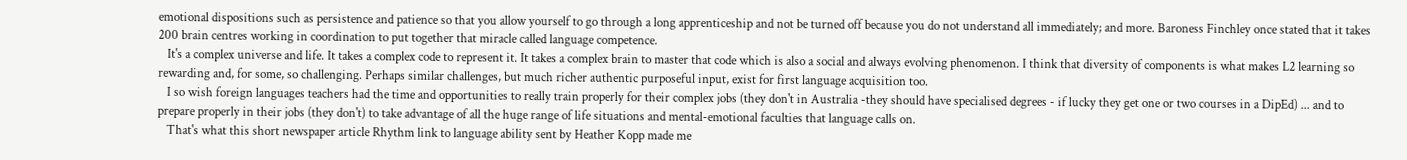emotional dispositions such as persistence and patience so that you allow yourself to go through a long apprenticeship and not be turned off because you do not understand all immediately; and more. Baroness Finchley once stated that it takes 200 brain centres working in coordination to put together that miracle called language competence.
   It's a complex universe and life. It takes a complex code to represent it. It takes a complex brain to master that code which is also a social and always evolving phenomenon. I think that diversity of components is what makes L2 learning so rewarding and, for some, so challenging. Perhaps similar challenges, but much richer authentic purposeful input, exist for first language acquisition too.
   I so wish foreign languages teachers had the time and opportunities to really train properly for their complex jobs (they don't in Australia -they should have specialised degrees - if lucky they get one or two courses in a DipEd) ... and to prepare properly in their jobs (they don't) to take advantage of all the huge range of life situations and mental-emotional faculties that language calls on.
   That's what this short newspaper article Rhythm link to language ability sent by Heather Kopp made me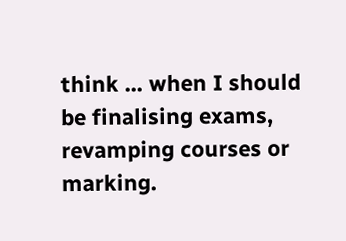think ... when I should be finalising exams, revamping courses or marking.